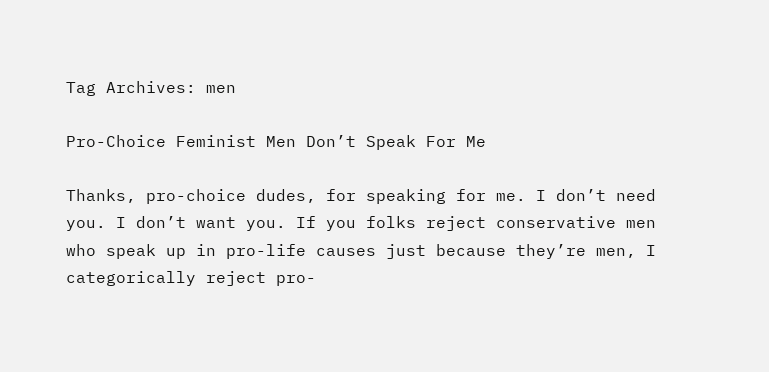Tag Archives: men

Pro-Choice Feminist Men Don’t Speak For Me

Thanks, pro-choice dudes, for speaking for me. I don’t need you. I don’t want you. If you folks reject conservative men who speak up in pro-life causes just because they’re men, I categorically reject pro-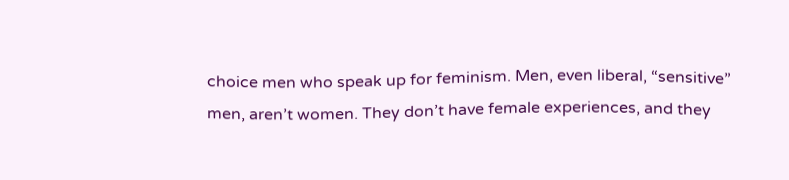choice men who speak up for feminism. Men, even liberal, “sensitive” men, aren’t women. They don’t have female experiences, and they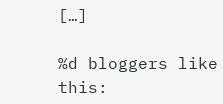[…]

%d bloggers like this: